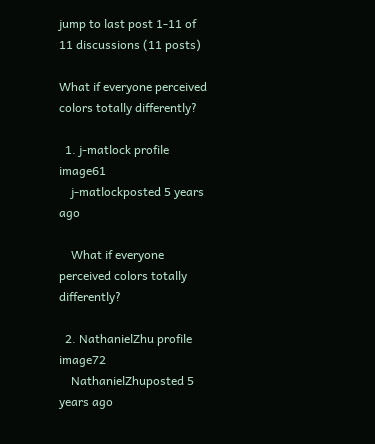jump to last post 1-11 of 11 discussions (11 posts)

What if everyone perceived colors totally differently?

  1. j-matlock profile image61
    j-matlockposted 5 years ago

    What if everyone perceived colors totally differently?

  2. NathanielZhu profile image72
    NathanielZhuposted 5 years ago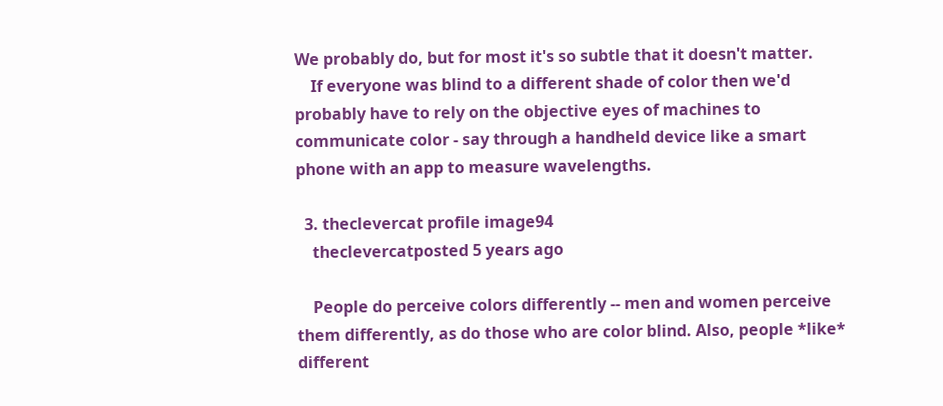We probably do, but for most it's so subtle that it doesn't matter.
    If everyone was blind to a different shade of color then we'd probably have to rely on the objective eyes of machines to communicate color - say through a handheld device like a smart phone with an app to measure wavelengths.

  3. theclevercat profile image94
    theclevercatposted 5 years ago

    People do perceive colors differently -- men and women perceive them differently, as do those who are color blind. Also, people *like* different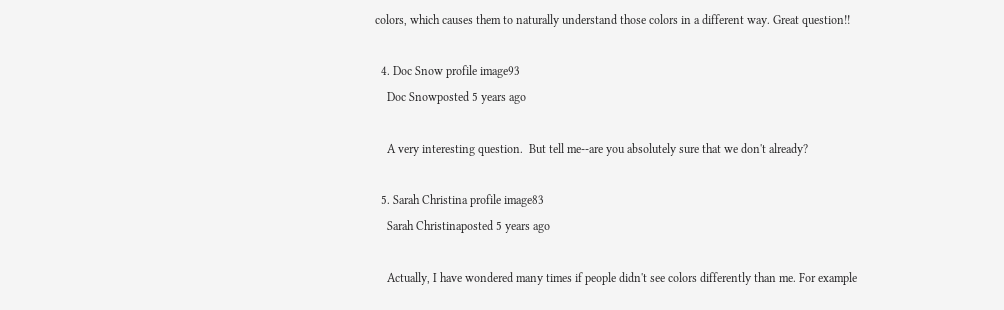colors, which causes them to naturally understand those colors in a different way. Great question!!

  4. Doc Snow profile image93
    Doc Snowposted 5 years ago

    A very interesting question.  But tell me--are you absolutely sure that we don't already?

  5. Sarah Christina profile image83
    Sarah Christinaposted 5 years ago

    Actually, I have wondered many times if people didn't see colors differently than me. For example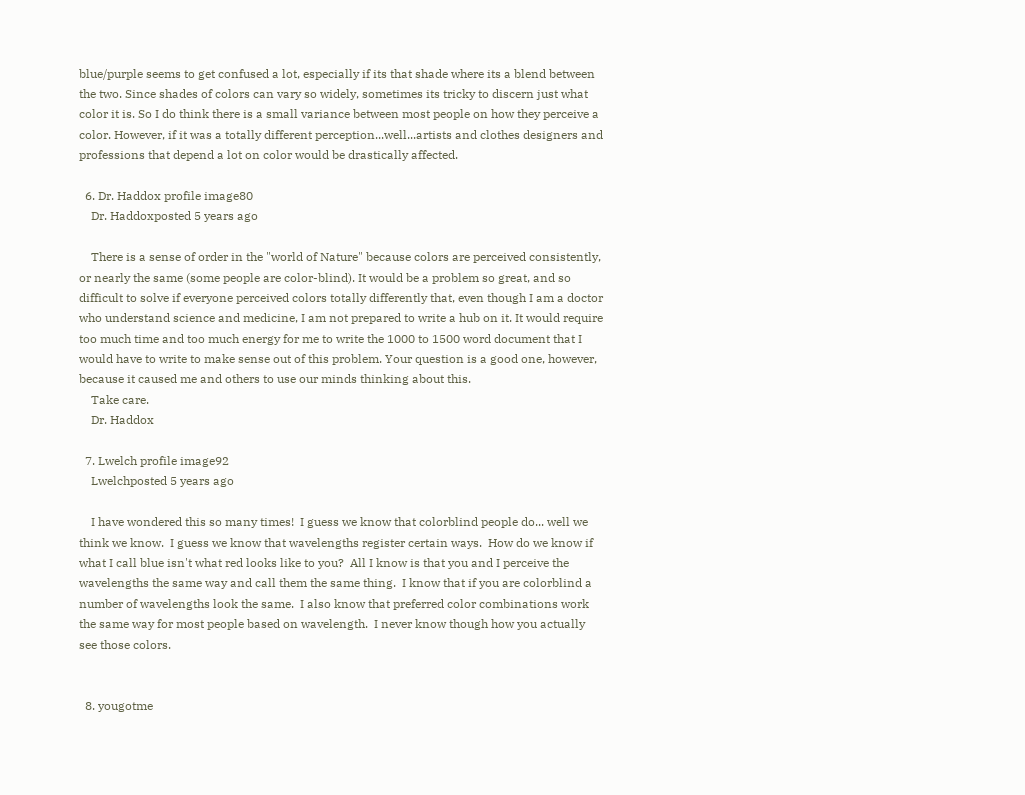blue/purple seems to get confused a lot, especially if its that shade where its a blend between the two. Since shades of colors can vary so widely, sometimes its tricky to discern just what color it is. So I do think there is a small variance between most people on how they perceive a color. However, if it was a totally different perception...well...artists and clothes designers and professions that depend a lot on color would be drastically affected.

  6. Dr. Haddox profile image80
    Dr. Haddoxposted 5 years ago

    There is a sense of order in the "world of Nature" because colors are perceived consistently, or nearly the same (some people are color-blind). It would be a problem so great, and so difficult to solve if everyone perceived colors totally differently that, even though I am a doctor who understand science and medicine, I am not prepared to write a hub on it. It would require too much time and too much energy for me to write the 1000 to 1500 word document that I would have to write to make sense out of this problem. Your question is a good one, however, because it caused me and others to use our minds thinking about this.
    Take care.
    Dr. Haddox

  7. Lwelch profile image92
    Lwelchposted 5 years ago

    I have wondered this so many times!  I guess we know that colorblind people do... well we think we know.  I guess we know that wavelengths register certain ways.  How do we know if what I call blue isn't what red looks like to you?  All I know is that you and I perceive the wavelengths the same way and call them the same thing.  I know that if you are colorblind a number of wavelengths look the same.  I also know that preferred color combinations work the same way for most people based on wavelength.  I never know though how you actually see those colors.


  8. yougotme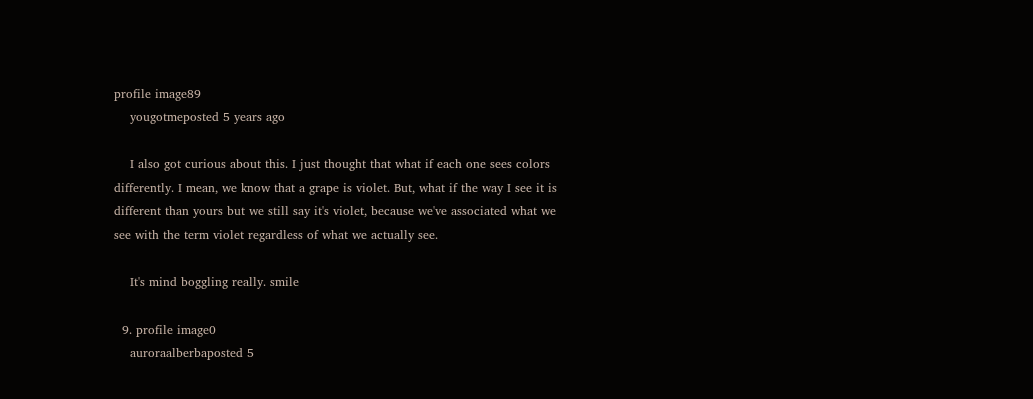profile image89
    yougotmeposted 5 years ago

    I also got curious about this. I just thought that what if each one sees colors differently. I mean, we know that a grape is violet. But, what if the way I see it is different than yours but we still say it's violet, because we've associated what we see with the term violet regardless of what we actually see.

    It's mind boggling really. smile

  9. profile image0
    auroraalberbaposted 5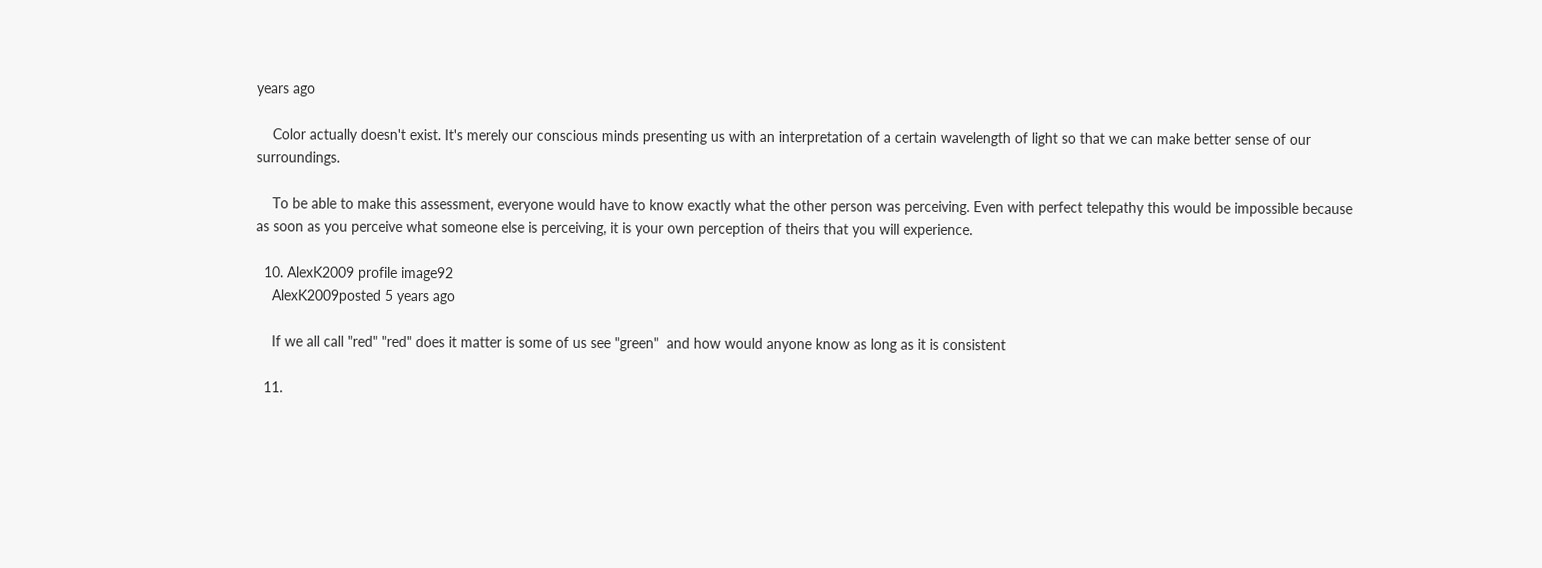years ago

    Color actually doesn't exist. It's merely our conscious minds presenting us with an interpretation of a certain wavelength of light so that we can make better sense of our surroundings.

    To be able to make this assessment, everyone would have to know exactly what the other person was perceiving. Even with perfect telepathy this would be impossible because as soon as you perceive what someone else is perceiving, it is your own perception of theirs that you will experience.

  10. AlexK2009 profile image92
    AlexK2009posted 5 years ago

    If we all call "red" "red" does it matter is some of us see "green"  and how would anyone know as long as it is consistent

  11.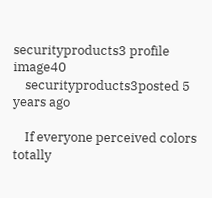securityproducts3 profile image40
    securityproducts3posted 5 years ago

    If everyone perceived colors totally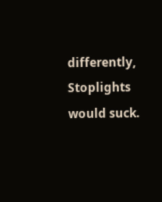differently, Stoplights would suck.